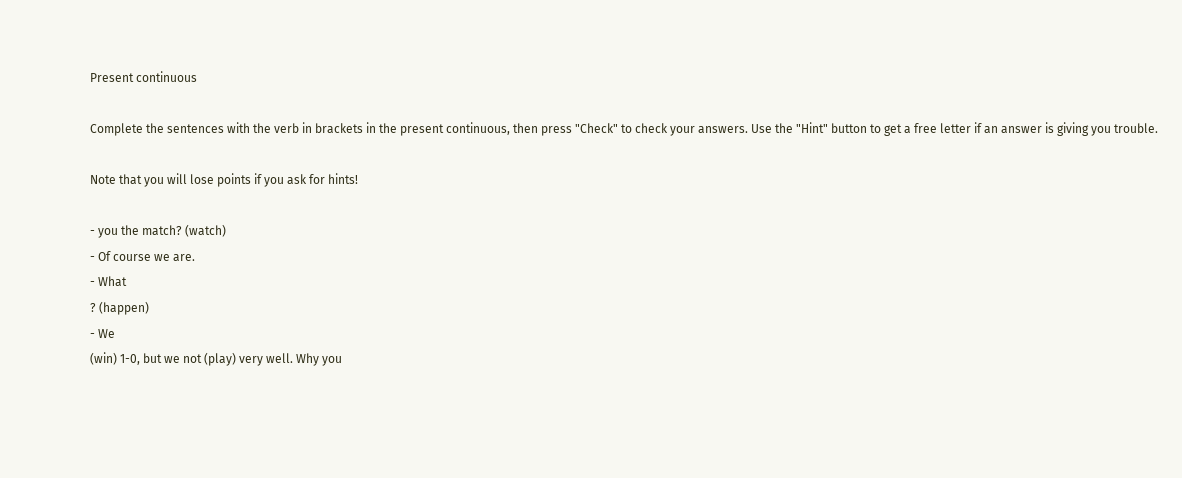Present continuous

Complete the sentences with the verb in brackets in the present continuous, then press "Check" to check your answers. Use the "Hint" button to get a free letter if an answer is giving you trouble.

Note that you will lose points if you ask for hints!

- you the match? (watch)
- Of course we are.
- What
? (happen)
- We
(win) 1-0, but we not (play) very well. Why you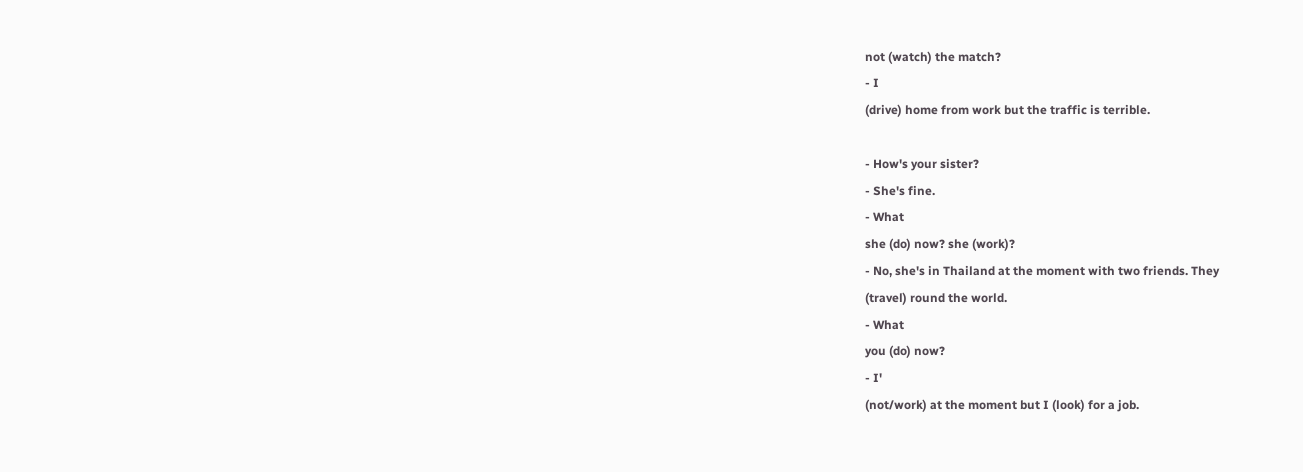not (watch) the match?
- I
(drive) home from work but the traffic is terrible.

- How's your sister?
- She's fine.
- What
she (do) now? she (work)?
- No, she's in Thailand at the moment with two friends. They
(travel) round the world.
- What
you (do) now?
- I'
(not/work) at the moment but I (look) for a job.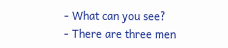- What can you see?
- There are three men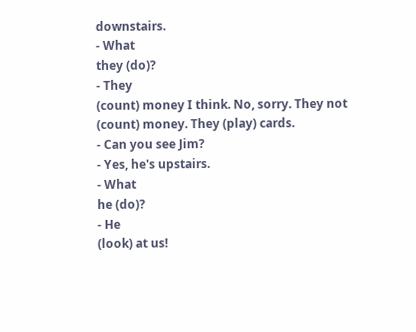downstairs.
- What
they (do)?
- They
(count) money I think. No, sorry. They not (count) money. They (play) cards.
- Can you see Jim?
- Yes, he's upstairs.
- What
he (do)?
- He
(look) at us!